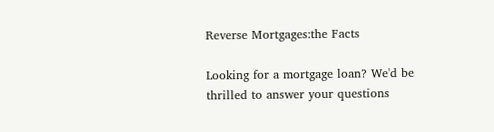Reverse Mortgages:the Facts

Looking for a mortgage loan? We'd be thrilled to answer your questions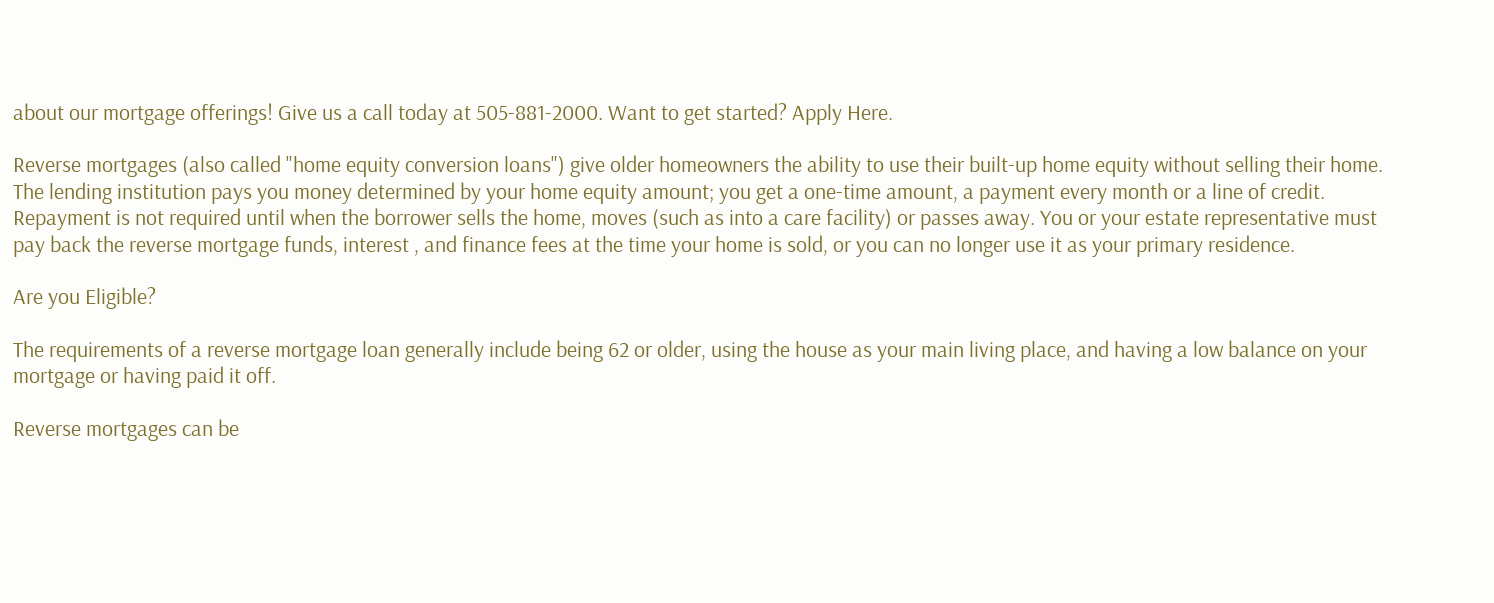about our mortgage offerings! Give us a call today at 505-881-2000. Want to get started? Apply Here.

Reverse mortgages (also called "home equity conversion loans") give older homeowners the ability to use their built-up home equity without selling their home. The lending institution pays you money determined by your home equity amount; you get a one-time amount, a payment every month or a line of credit. Repayment is not required until when the borrower sells the home, moves (such as into a care facility) or passes away. You or your estate representative must pay back the reverse mortgage funds, interest , and finance fees at the time your home is sold, or you can no longer use it as your primary residence.

Are you Eligible?

The requirements of a reverse mortgage loan generally include being 62 or older, using the house as your main living place, and having a low balance on your mortgage or having paid it off.

Reverse mortgages can be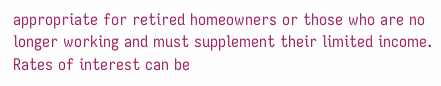appropriate for retired homeowners or those who are no longer working and must supplement their limited income. Rates of interest can be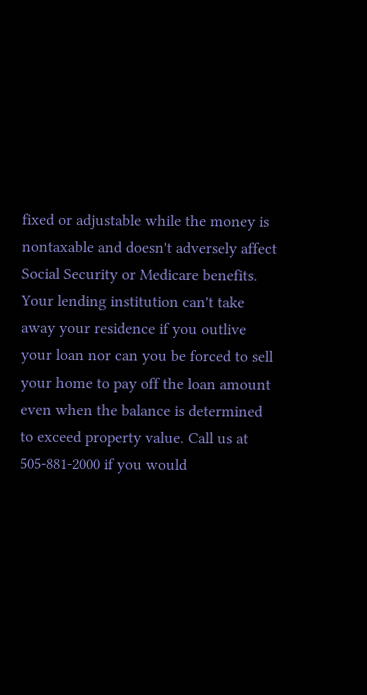fixed or adjustable while the money is nontaxable and doesn't adversely affect Social Security or Medicare benefits. Your lending institution can't take away your residence if you outlive your loan nor can you be forced to sell your home to pay off the loan amount even when the balance is determined to exceed property value. Call us at 505-881-2000 if you would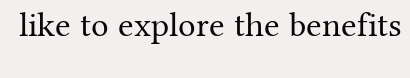like to explore the benefits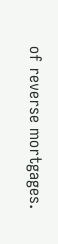of reverse mortgages.